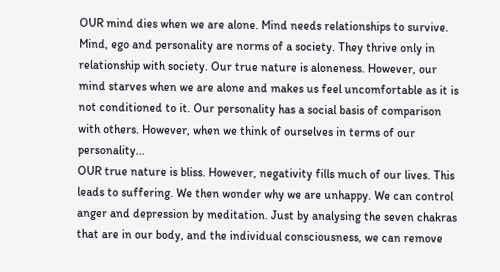OUR mind dies when we are alone. Mind needs relationships to survive. Mind, ego and personality are norms of a society. They thrive only in relationship with society. Our true nature is aloneness. However, our mind starves when we are alone and makes us feel uncomfortable as it is not conditioned to it. Our personality has a social basis of comparison with others. However, when we think of ourselves in terms of our personality...
OUR true nature is bliss. However, negativity fills much of our lives. This leads to suffering. We then wonder why we are unhappy. We can control anger and depression by meditation. Just by analysing the seven chakras that are in our body, and the individual consciousness, we can remove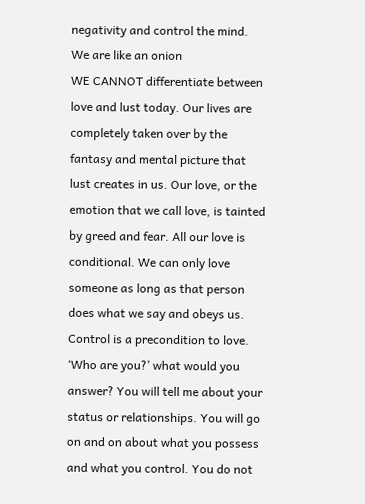negativity and control the mind. We are like an onion
WE CANNOT differentiate between love and lust today. Our lives are completely taken over by the fantasy and mental picture that lust creates in us. Our love, or the emotion that we call love, is tainted by greed and fear. All our love is conditional. We can only love someone as long as that person does what we say and obeys us. Control is a precondition to love.
‘Who are you?’ what would you answer? You will tell me about your status or relationships. You will go on and on about what you possess and what you control. You do not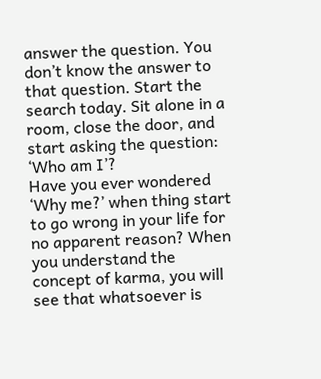answer the question. You don’t know the answer to that question. Start the search today. Sit alone in a room, close the door, and start asking the question: ‘Who am I’?
Have you ever wondered ‘Why me?’ when thing start to go wrong in your life for no apparent reason? When you understand the concept of karma, you will see that whatsoever is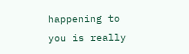happening to you is really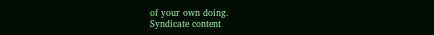of your own doing.
Syndicate content